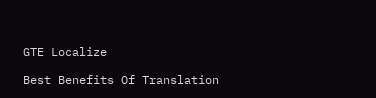GTE Localize

Best Benefits Of Translation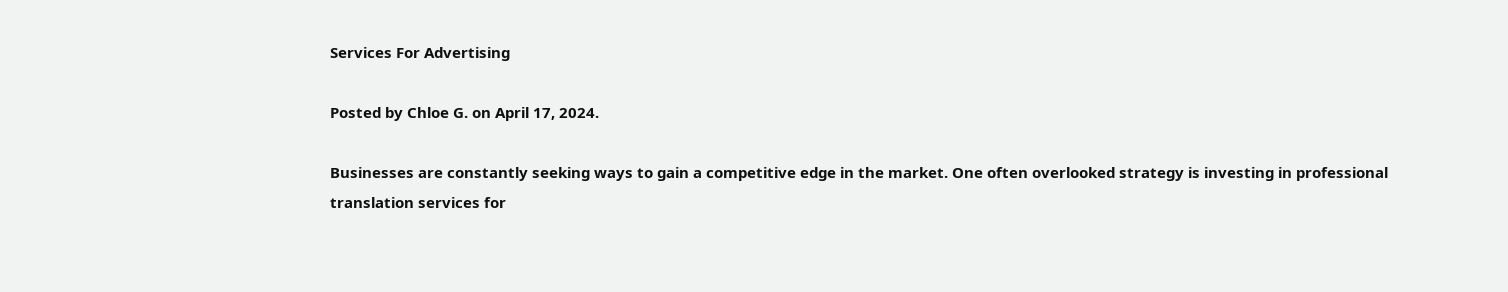Services For Advertising

Posted by Chloe G. on April 17, 2024.

Businesses are constantly seeking ways to gain a competitive edge in the market. One often overlooked strategy is investing in professional translation services for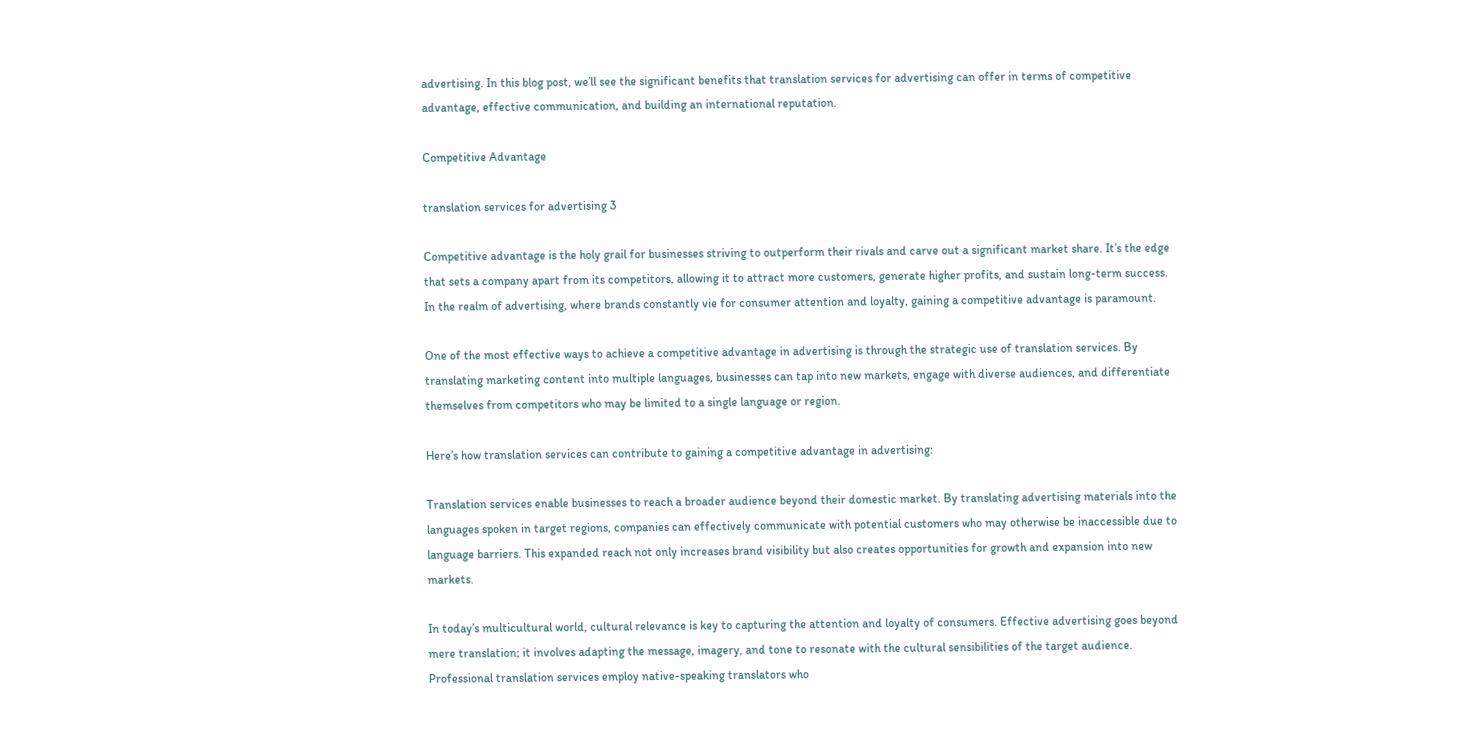advertising. In this blog post, we’ll see the significant benefits that translation services for advertising can offer in terms of competitive advantage, effective communication, and building an international reputation.

Competitive Advantage

translation services for advertising 3

Competitive advantage is the holy grail for businesses striving to outperform their rivals and carve out a significant market share. It’s the edge that sets a company apart from its competitors, allowing it to attract more customers, generate higher profits, and sustain long-term success. In the realm of advertising, where brands constantly vie for consumer attention and loyalty, gaining a competitive advantage is paramount.

One of the most effective ways to achieve a competitive advantage in advertising is through the strategic use of translation services. By translating marketing content into multiple languages, businesses can tap into new markets, engage with diverse audiences, and differentiate themselves from competitors who may be limited to a single language or region.

Here’s how translation services can contribute to gaining a competitive advantage in advertising:

Translation services enable businesses to reach a broader audience beyond their domestic market. By translating advertising materials into the languages spoken in target regions, companies can effectively communicate with potential customers who may otherwise be inaccessible due to language barriers. This expanded reach not only increases brand visibility but also creates opportunities for growth and expansion into new markets.

In today’s multicultural world, cultural relevance is key to capturing the attention and loyalty of consumers. Effective advertising goes beyond mere translation; it involves adapting the message, imagery, and tone to resonate with the cultural sensibilities of the target audience. Professional translation services employ native-speaking translators who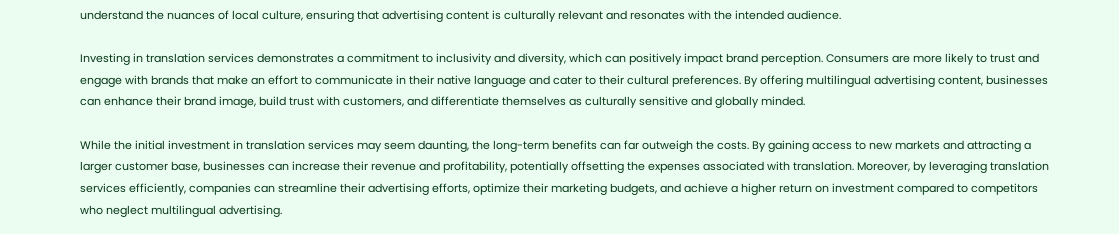understand the nuances of local culture, ensuring that advertising content is culturally relevant and resonates with the intended audience.

Investing in translation services demonstrates a commitment to inclusivity and diversity, which can positively impact brand perception. Consumers are more likely to trust and engage with brands that make an effort to communicate in their native language and cater to their cultural preferences. By offering multilingual advertising content, businesses can enhance their brand image, build trust with customers, and differentiate themselves as culturally sensitive and globally minded.

While the initial investment in translation services may seem daunting, the long-term benefits can far outweigh the costs. By gaining access to new markets and attracting a larger customer base, businesses can increase their revenue and profitability, potentially offsetting the expenses associated with translation. Moreover, by leveraging translation services efficiently, companies can streamline their advertising efforts, optimize their marketing budgets, and achieve a higher return on investment compared to competitors who neglect multilingual advertising.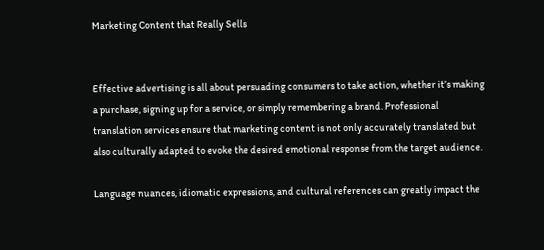Marketing Content that Really Sells


Effective advertising is all about persuading consumers to take action, whether it’s making a purchase, signing up for a service, or simply remembering a brand. Professional translation services ensure that marketing content is not only accurately translated but also culturally adapted to evoke the desired emotional response from the target audience.

Language nuances, idiomatic expressions, and cultural references can greatly impact the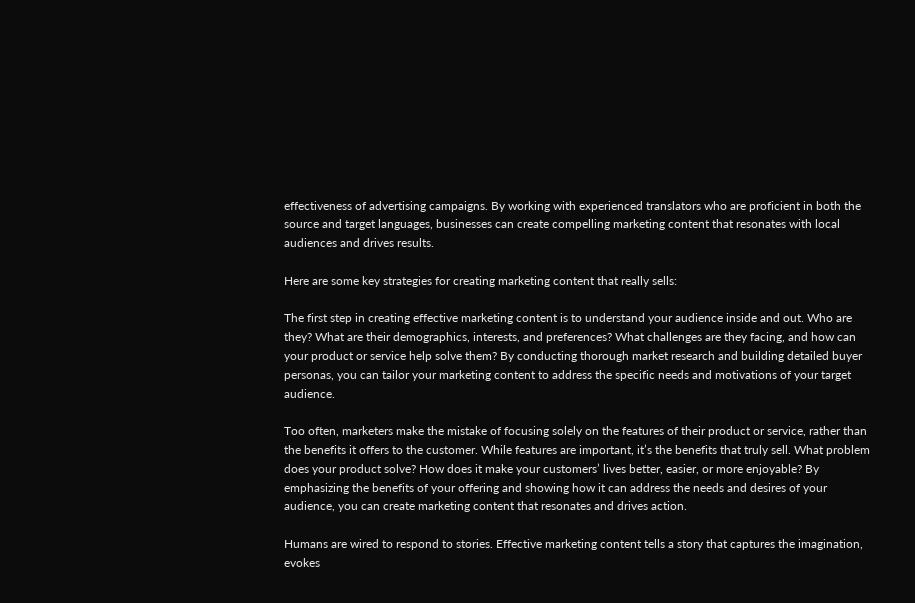effectiveness of advertising campaigns. By working with experienced translators who are proficient in both the source and target languages, businesses can create compelling marketing content that resonates with local audiences and drives results.

Here are some key strategies for creating marketing content that really sells:

The first step in creating effective marketing content is to understand your audience inside and out. Who are they? What are their demographics, interests, and preferences? What challenges are they facing, and how can your product or service help solve them? By conducting thorough market research and building detailed buyer personas, you can tailor your marketing content to address the specific needs and motivations of your target audience.

Too often, marketers make the mistake of focusing solely on the features of their product or service, rather than the benefits it offers to the customer. While features are important, it’s the benefits that truly sell. What problem does your product solve? How does it make your customers’ lives better, easier, or more enjoyable? By emphasizing the benefits of your offering and showing how it can address the needs and desires of your audience, you can create marketing content that resonates and drives action.

Humans are wired to respond to stories. Effective marketing content tells a story that captures the imagination, evokes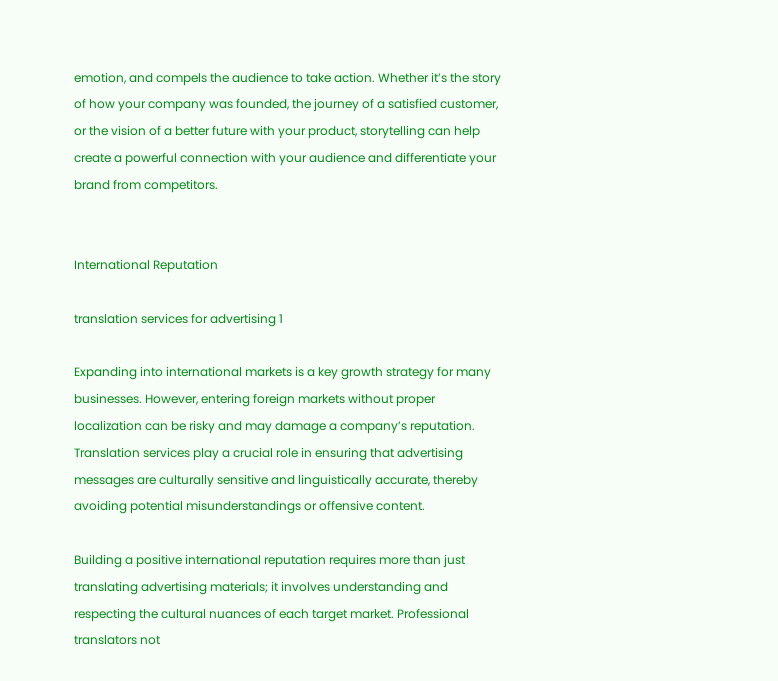emotion, and compels the audience to take action. Whether it’s the story of how your company was founded, the journey of a satisfied customer, or the vision of a better future with your product, storytelling can help create a powerful connection with your audience and differentiate your brand from competitors.


International Reputation

translation services for advertising 1

Expanding into international markets is a key growth strategy for many businesses. However, entering foreign markets without proper localization can be risky and may damage a company’s reputation. Translation services play a crucial role in ensuring that advertising messages are culturally sensitive and linguistically accurate, thereby avoiding potential misunderstandings or offensive content.

Building a positive international reputation requires more than just translating advertising materials; it involves understanding and respecting the cultural nuances of each target market. Professional translators not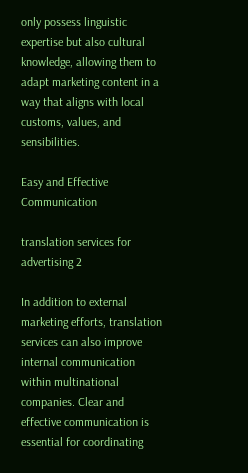only possess linguistic expertise but also cultural knowledge, allowing them to adapt marketing content in a way that aligns with local customs, values, and sensibilities.

Easy and Effective Communication

translation services for advertising 2

In addition to external marketing efforts, translation services can also improve internal communication within multinational companies. Clear and effective communication is essential for coordinating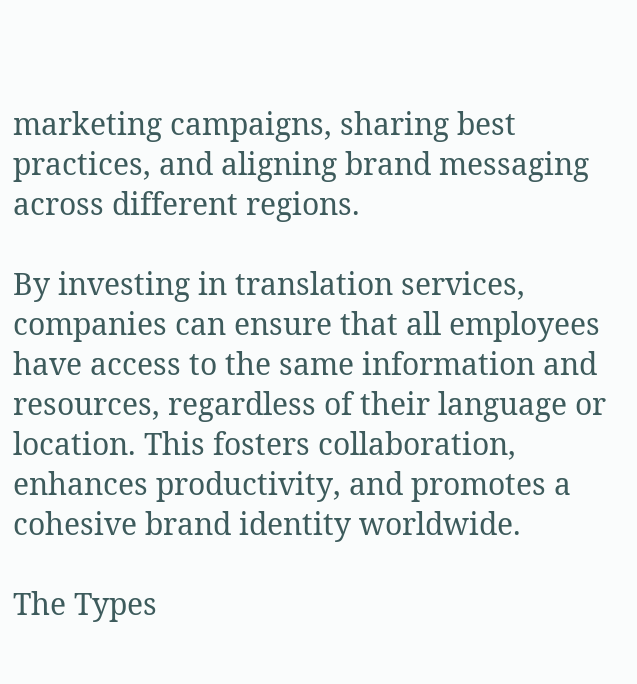marketing campaigns, sharing best practices, and aligning brand messaging across different regions.

By investing in translation services, companies can ensure that all employees have access to the same information and resources, regardless of their language or location. This fosters collaboration, enhances productivity, and promotes a cohesive brand identity worldwide.

The Types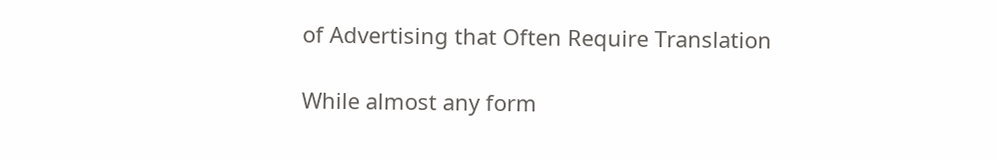of Advertising that Often Require Translation

While almost any form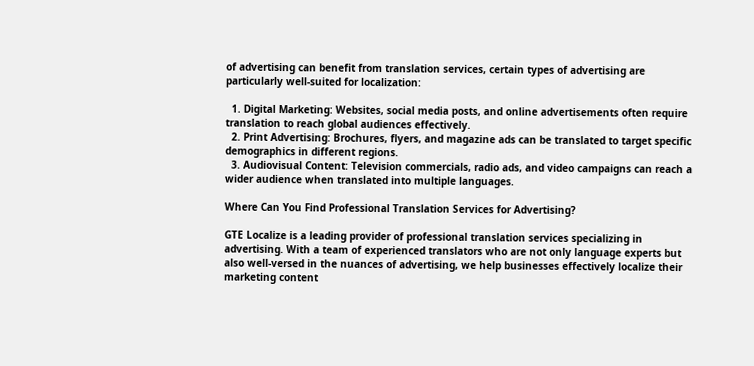of advertising can benefit from translation services, certain types of advertising are particularly well-suited for localization:

  1. Digital Marketing: Websites, social media posts, and online advertisements often require translation to reach global audiences effectively.
  2. Print Advertising: Brochures, flyers, and magazine ads can be translated to target specific demographics in different regions.
  3. Audiovisual Content: Television commercials, radio ads, and video campaigns can reach a wider audience when translated into multiple languages.

Where Can You Find Professional Translation Services for Advertising?

GTE Localize is a leading provider of professional translation services specializing in advertising. With a team of experienced translators who are not only language experts but also well-versed in the nuances of advertising, we help businesses effectively localize their marketing content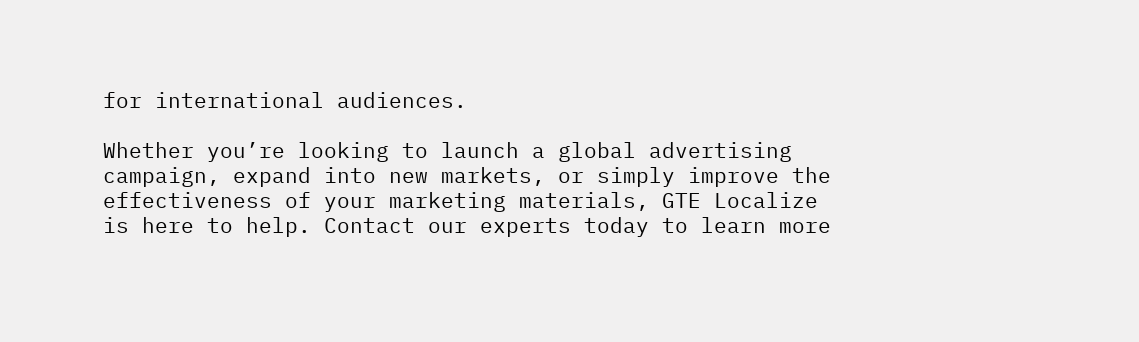for international audiences.

Whether you’re looking to launch a global advertising campaign, expand into new markets, or simply improve the effectiveness of your marketing materials, GTE Localize is here to help. Contact our experts today to learn more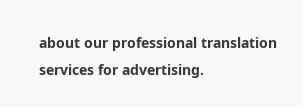about our professional translation services for advertising.